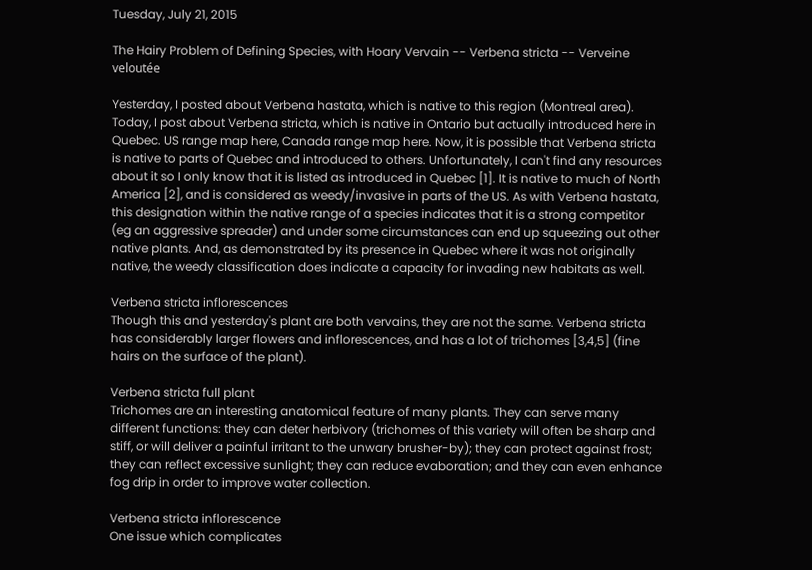Tuesday, July 21, 2015

The Hairy Problem of Defining Species, with Hoary Vervain -- Verbena stricta -- Verveine veloutée

Yesterday, I posted about Verbena hastata, which is native to this region (Montreal area). Today, I post about Verbena stricta, which is native in Ontario but actually introduced here in Quebec. US range map here, Canada range map here. Now, it is possible that Verbena stricta is native to parts of Quebec and introduced to others. Unfortunately, I can't find any resources about it so I only know that it is listed as introduced in Quebec [1]. It is native to much of North America [2], and is considered as weedy/invasive in parts of the US. As with Verbena hastata, this designation within the native range of a species indicates that it is a strong competitor (eg an aggressive spreader) and under some circumstances can end up squeezing out other native plants. And, as demonstrated by its presence in Quebec where it was not originally native, the weedy classification does indicate a capacity for invading new habitats as well.

Verbena stricta inflorescences
Though this and yesterday's plant are both vervains, they are not the same. Verbena stricta has considerably larger flowers and inflorescences, and has a lot of trichomes [3,4,5] (fine hairs on the surface of the plant).

Verbena stricta full plant
Trichomes are an interesting anatomical feature of many plants. They can serve many different functions: they can deter herbivory (trichomes of this variety will often be sharp and stiff, or will deliver a painful irritant to the unwary brusher-by); they can protect against frost; they can reflect excessive sunlight; they can reduce evaboration; and they can even enhance fog drip in order to improve water collection.

Verbena stricta inflorescence
One issue which complicates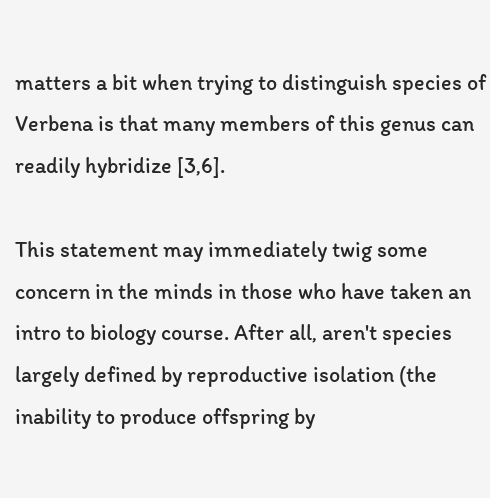matters a bit when trying to distinguish species of Verbena is that many members of this genus can readily hybridize [3,6].

This statement may immediately twig some concern in the minds in those who have taken an intro to biology course. After all, aren't species largely defined by reproductive isolation (the inability to produce offspring by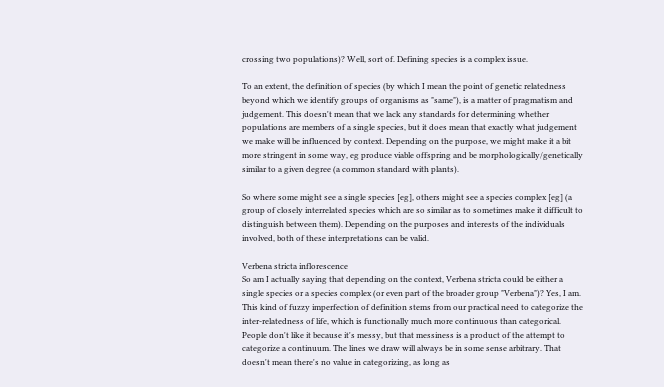crossing two populations)? Well, sort of. Defining species is a complex issue.

To an extent, the definition of species (by which I mean the point of genetic relatedness beyond which we identify groups of organisms as "same"), is a matter of pragmatism and judgement. This doesn't mean that we lack any standards for determining whether populations are members of a single species, but it does mean that exactly what judgement we make will be influenced by context. Depending on the purpose, we might make it a bit more stringent in some way, eg produce viable offspring and be morphologically/genetically similar to a given degree (a common standard with plants).

So where some might see a single species [eg], others might see a species complex [eg] (a group of closely interrelated species which are so similar as to sometimes make it difficult to distinguish between them). Depending on the purposes and interests of the individuals involved, both of these interpretations can be valid.

Verbena stricta inflorescence
So am I actually saying that depending on the context, Verbena stricta could be either a single species or a species complex (or even part of the broader group "Verbena")? Yes, I am. This kind of fuzzy imperfection of definition stems from our practical need to categorize the inter-relatedness of life, which is functionally much more continuous than categorical. People don't like it because it's messy, but that messiness is a product of the attempt to categorize a continuum. The lines we draw will always be in some sense arbitrary. That doesn't mean there's no value in categorizing, as long as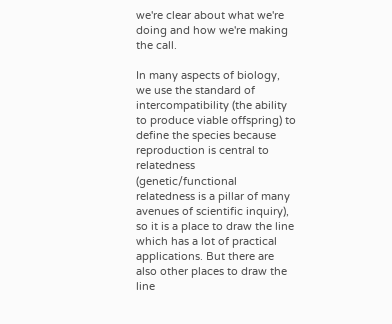we're clear about what we're doing and how we're making the call.

In many aspects of biology, we use the standard of intercompatibility (the ability to produce viable offspring) to define the species because reproduction is central to relatedness (genetic/functional relatedness is a pillar of many avenues of scientific inquiry), so it is a place to draw the line which has a lot of practical applications. But there are also other places to draw the line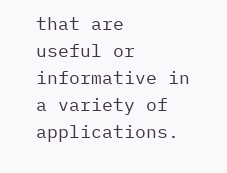that are useful or informative in a variety of applications.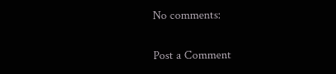No comments:

Post a Comment